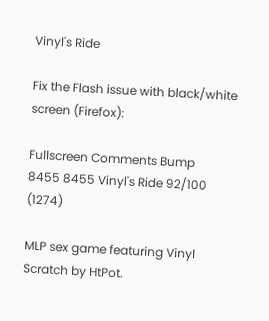Vinyl's Ride

Fix the Flash issue with black/white screen (Firefox):

Fullscreen Comments Bump
8455 8455 Vinyl's Ride 92/100 (1274)

MLP sex game featuring Vinyl Scratch by HtPot.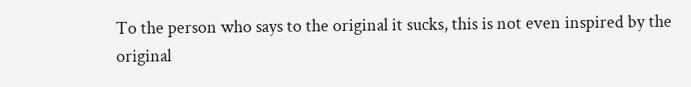To the person who says to the original it sucks, this is not even inspired by the original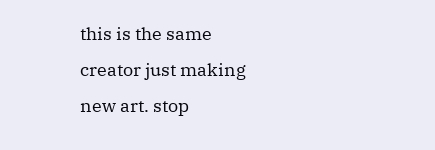this is the same creator just making new art. stop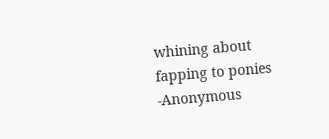whining about fapping to ponies -Anonymous